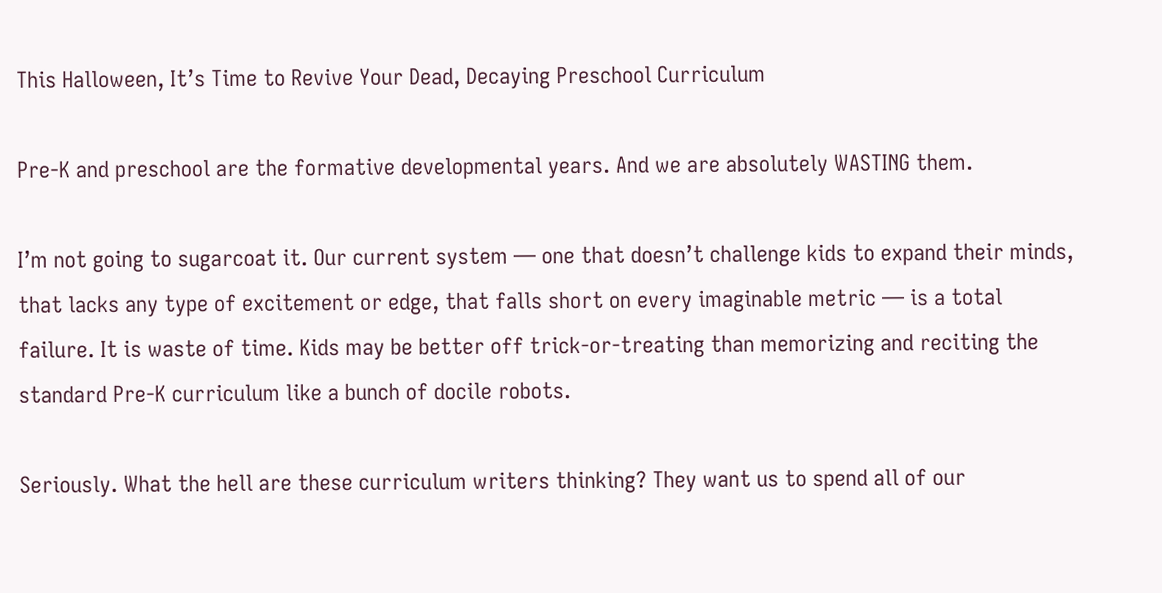This Halloween, It’s Time to Revive Your Dead, Decaying Preschool Curriculum

Pre-K and preschool are the formative developmental years. And we are absolutely WASTING them.

I’m not going to sugarcoat it. Our current system — one that doesn’t challenge kids to expand their minds, that lacks any type of excitement or edge, that falls short on every imaginable metric — is a total failure. It is waste of time. Kids may be better off trick-or-treating than memorizing and reciting the standard Pre-K curriculum like a bunch of docile robots.

Seriously. What the hell are these curriculum writers thinking? They want us to spend all of our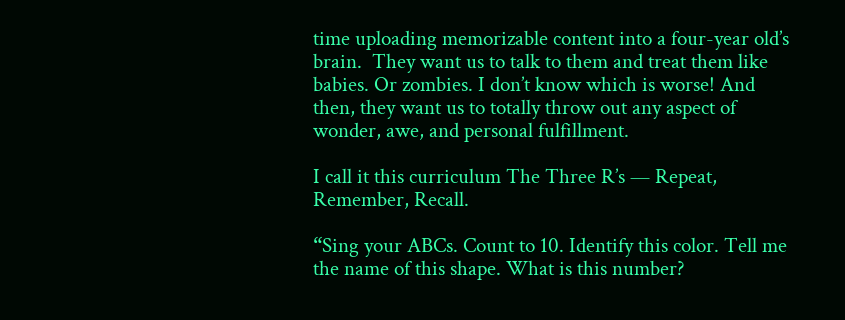time uploading memorizable content into a four-year old’s brain.  They want us to talk to them and treat them like babies. Or zombies. I don’t know which is worse! And then, they want us to totally throw out any aspect of wonder, awe, and personal fulfillment.

I call it this curriculum The Three R’s — Repeat, Remember, Recall.

“Sing your ABCs. Count to 10. Identify this color. Tell me the name of this shape. What is this number?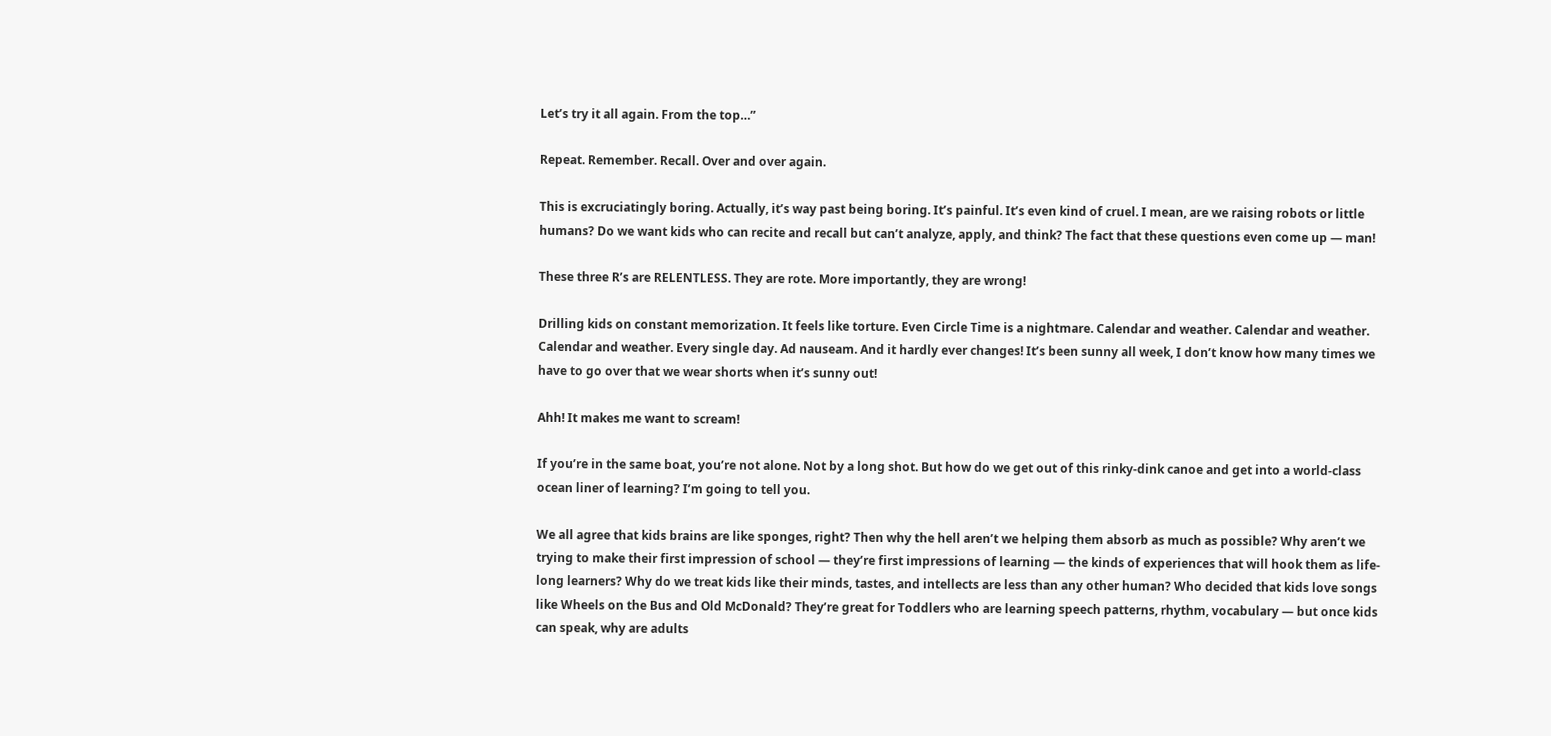Let’s try it all again. From the top…”

Repeat. Remember. Recall. Over and over again.

This is excruciatingly boring. Actually, it’s way past being boring. It’s painful. It’s even kind of cruel. I mean, are we raising robots or little humans? Do we want kids who can recite and recall but can’t analyze, apply, and think? The fact that these questions even come up — man!

These three R’s are RELENTLESS. They are rote. More importantly, they are wrong!

Drilling kids on constant memorization. It feels like torture. Even Circle Time is a nightmare. Calendar and weather. Calendar and weather. Calendar and weather. Every single day. Ad nauseam. And it hardly ever changes! It’s been sunny all week, I don’t know how many times we have to go over that we wear shorts when it’s sunny out!

Ahh! It makes me want to scream!

If you’re in the same boat, you’re not alone. Not by a long shot. But how do we get out of this rinky-dink canoe and get into a world-class ocean liner of learning? I’m going to tell you.

We all agree that kids brains are like sponges, right? Then why the hell aren’t we helping them absorb as much as possible? Why aren’t we trying to make their first impression of school — they’re first impressions of learning — the kinds of experiences that will hook them as life-long learners? Why do we treat kids like their minds, tastes, and intellects are less than any other human? Who decided that kids love songs like Wheels on the Bus and Old McDonald? They’re great for Toddlers who are learning speech patterns, rhythm, vocabulary — but once kids can speak, why are adults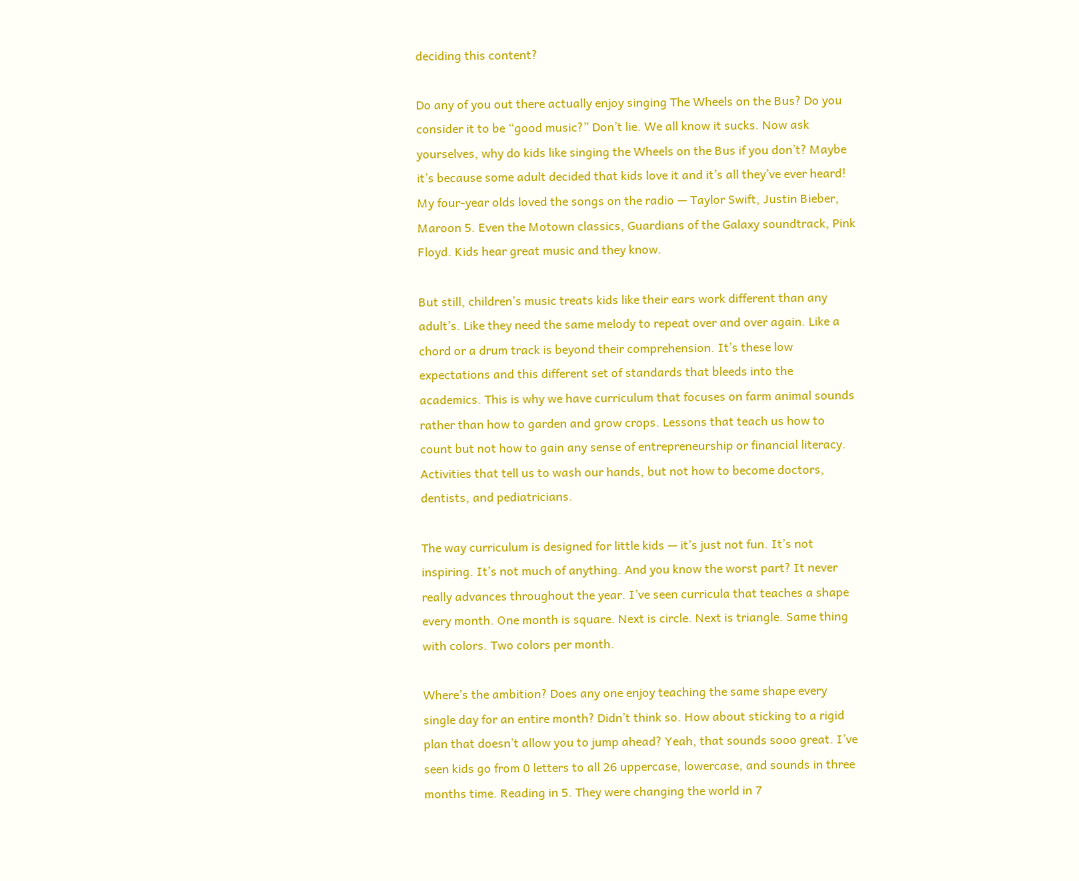deciding this content?

Do any of you out there actually enjoy singing The Wheels on the Bus? Do you consider it to be “good music?” Don’t lie. We all know it sucks. Now ask yourselves, why do kids like singing the Wheels on the Bus if you don’t? Maybe it’s because some adult decided that kids love it and it’s all they’ve ever heard! My four-year olds loved the songs on the radio — Taylor Swift, Justin Bieber, Maroon 5. Even the Motown classics, Guardians of the Galaxy soundtrack, Pink Floyd. Kids hear great music and they know.

But still, children’s music treats kids like their ears work different than any adult’s. Like they need the same melody to repeat over and over again. Like a chord or a drum track is beyond their comprehension. It’s these low expectations and this different set of standards that bleeds into the academics. This is why we have curriculum that focuses on farm animal sounds rather than how to garden and grow crops. Lessons that teach us how to count but not how to gain any sense of entrepreneurship or financial literacy. Activities that tell us to wash our hands, but not how to become doctors, dentists, and pediatricians.

The way curriculum is designed for little kids — it’s just not fun. It’s not inspiring. It’s not much of anything. And you know the worst part? It never really advances throughout the year. I’ve seen curricula that teaches a shape every month. One month is square. Next is circle. Next is triangle. Same thing with colors. Two colors per month.

Where’s the ambition? Does any one enjoy teaching the same shape every single day for an entire month? Didn’t think so. How about sticking to a rigid plan that doesn’t allow you to jump ahead? Yeah, that sounds sooo great. I’ve seen kids go from 0 letters to all 26 uppercase, lowercase, and sounds in three months time. Reading in 5. They were changing the world in 7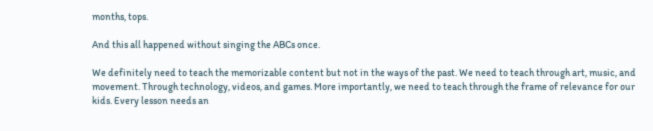months, tops.

And this all happened without singing the ABCs once.

We definitely need to teach the memorizable content but not in the ways of the past. We need to teach through art, music, and movement. Through technology, videos, and games. More importantly, we need to teach through the frame of relevance for our kids. Every lesson needs an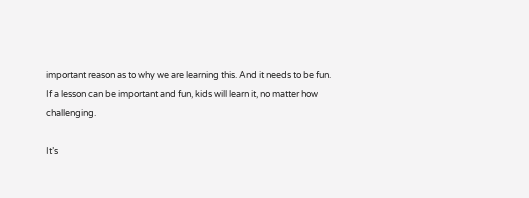important reason as to why we are learning this. And it needs to be fun. If a lesson can be important and fun, kids will learn it, no matter how challenging.

It’s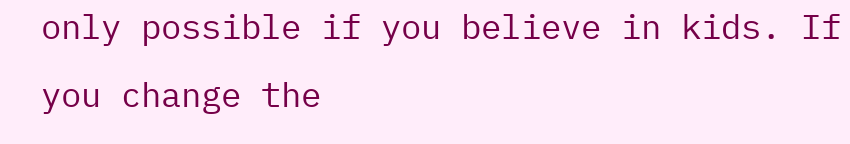only possible if you believe in kids. If you change the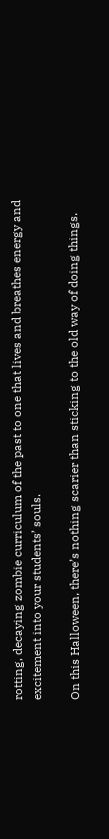rotting, decaying zombie curriculum of the past to one that lives and breathes energy and excitement into your students’ souls.

On this Halloween, there’s nothing scarier than sticking to the old way of doing things.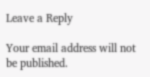Leave a Reply

Your email address will not be published.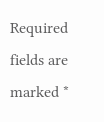Required fields are marked *